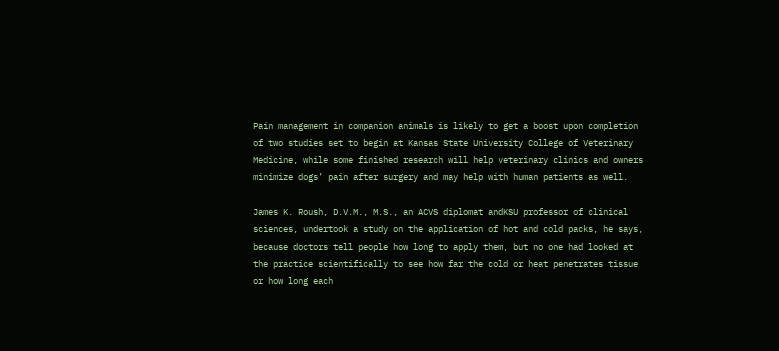Pain management in companion animals is likely to get a boost upon completion of two studies set to begin at Kansas State University College of Veterinary Medicine, while some finished research will help veterinary clinics and owners minimize dogs’ pain after surgery and may help with human patients as well.

James K. Roush, D.V.M., M.S., an ACVS diplomat andKSU professor of clinical sciences, undertook a study on the application of hot and cold packs, he says, because doctors tell people how long to apply them, but no one had looked at the practice scientifically to see how far the cold or heat penetrates tissue or how long each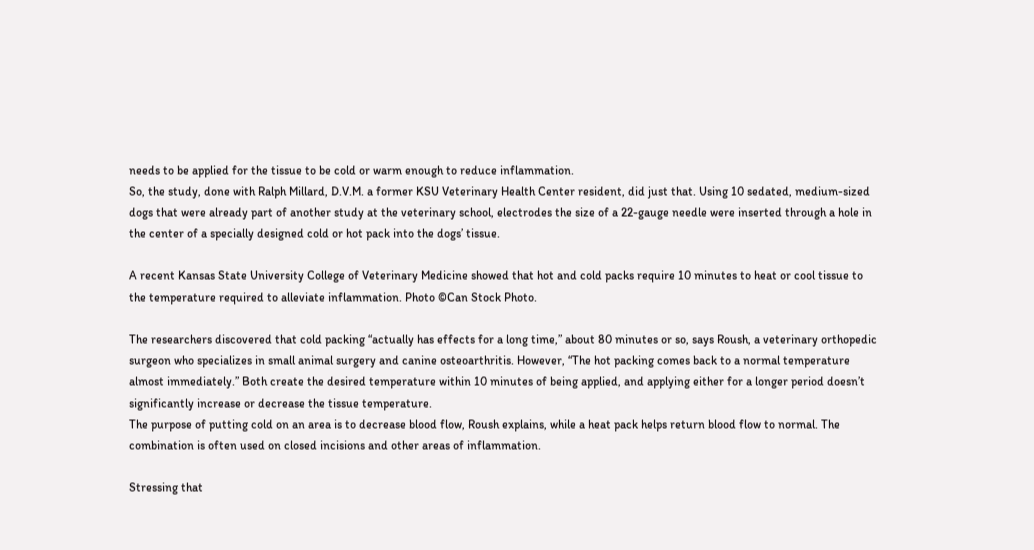needs to be applied for the tissue to be cold or warm enough to reduce inflammation.
So, the study, done with Ralph Millard, D.V.M. a former KSU Veterinary Health Center resident, did just that. Using 10 sedated, medium-sized dogs that were already part of another study at the veterinary school, electrodes the size of a 22-gauge needle were inserted through a hole in the center of a specially designed cold or hot pack into the dogs’ tissue.

A recent Kansas State University College of Veterinary Medicine showed that hot and cold packs require 10 minutes to heat or cool tissue to the temperature required to alleviate inflammation. Photo ©Can Stock Photo.

The researchers discovered that cold packing “actually has effects for a long time,” about 80 minutes or so, says Roush, a veterinary orthopedic surgeon who specializes in small animal surgery and canine osteoarthritis. However, “The hot packing comes back to a normal temperature almost immediately.” Both create the desired temperature within 10 minutes of being applied, and applying either for a longer period doesn’t significantly increase or decrease the tissue temperature.
The purpose of putting cold on an area is to decrease blood flow, Roush explains, while a heat pack helps return blood flow to normal. The combination is often used on closed incisions and other areas of inflammation.

Stressing that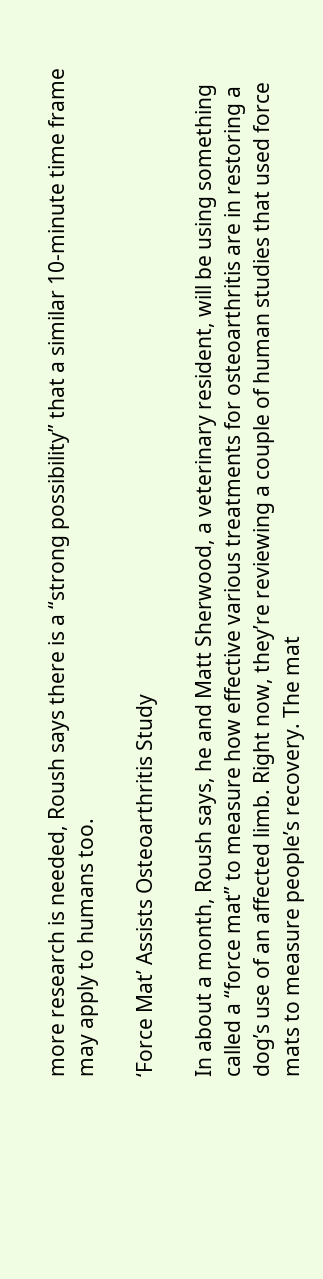more research is needed, Roush says there is a “strong possibility” that a similar 10-minute time frame may apply to humans too.

‘Force Mat’ Assists Osteoarthritis Study

In about a month, Roush says, he and Matt Sherwood, a veterinary resident, will be using something called a “force mat” to measure how effective various treatments for osteoarthritis are in restoring a dog’s use of an affected limb. Right now, they’re reviewing a couple of human studies that used force mats to measure people’s recovery. The mat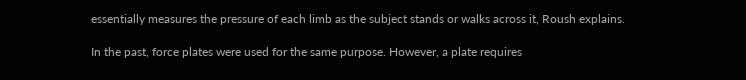essentially measures the pressure of each limb as the subject stands or walks across it, Roush explains.

In the past, force plates were used for the same purpose. However, a plate requires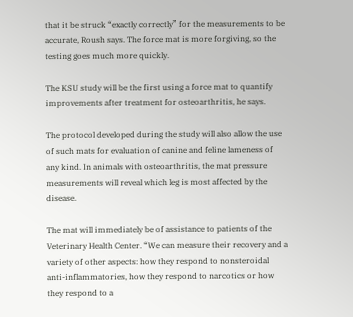that it be struck “exactly correctly” for the measurements to be accurate, Roush says. The force mat is more forgiving, so the testing goes much more quickly.

The KSU study will be the first using a force mat to quantify improvements after treatment for osteoarthritis, he says.

The protocol developed during the study will also allow the use of such mats for evaluation of canine and feline lameness of any kind. In animals with osteoarthritis, the mat pressure measurements will reveal which leg is most affected by the disease.

The mat will immediately be of assistance to patients of the Veterinary Health Center. “We can measure their recovery and a variety of other aspects: how they respond to nonsteroidal anti-inflammatories, how they respond to narcotics or how they respond to a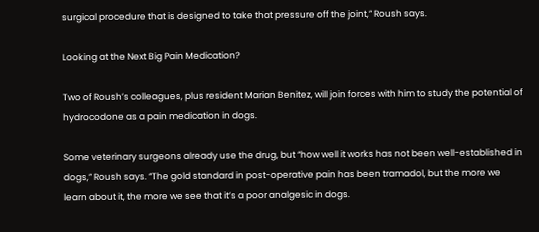surgical procedure that is designed to take that pressure off the joint,” Roush says.

Looking at the Next Big Pain Medication?

Two of Roush’s colleagues, plus resident Marian Benitez, will join forces with him to study the potential of hydrocodone as a pain medication in dogs.

Some veterinary surgeons already use the drug, but “how well it works has not been well-established in dogs,” Roush says. “The gold standard in post-operative pain has been tramadol, but the more we learn about it, the more we see that it’s a poor analgesic in dogs.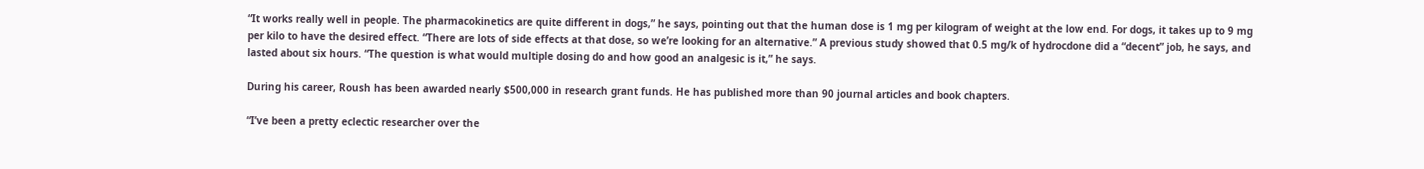“It works really well in people. The pharmacokinetics are quite different in dogs,” he says, pointing out that the human dose is 1 mg per kilogram of weight at the low end. For dogs, it takes up to 9 mg per kilo to have the desired effect. “There are lots of side effects at that dose, so we’re looking for an alternative.” A previous study showed that 0.5 mg/k of hydrocdone did a “decent” job, he says, and lasted about six hours. “The question is what would multiple dosing do and how good an analgesic is it,” he says.

During his career, Roush has been awarded nearly $500,000 in research grant funds. He has published more than 90 journal articles and book chapters.

“I’ve been a pretty eclectic researcher over the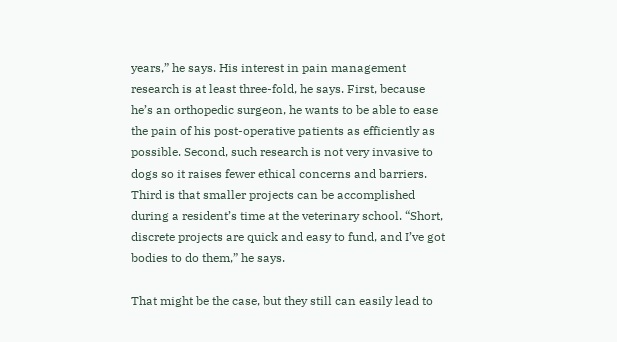years,” he says. His interest in pain management research is at least three-fold, he says. First, because he’s an orthopedic surgeon, he wants to be able to ease the pain of his post-operative patients as efficiently as possible. Second, such research is not very invasive to dogs so it raises fewer ethical concerns and barriers. Third is that smaller projects can be accomplished during a resident’s time at the veterinary school. “Short, discrete projects are quick and easy to fund, and I’ve got bodies to do them,” he says.

That might be the case, but they still can easily lead to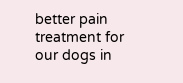better pain treatment for our dogs in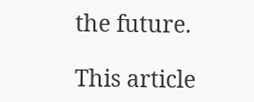the future.

This article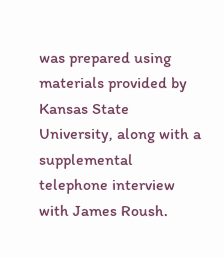was prepared using materials provided by Kansas State University, along with a supplemental telephone interview with James Roush.